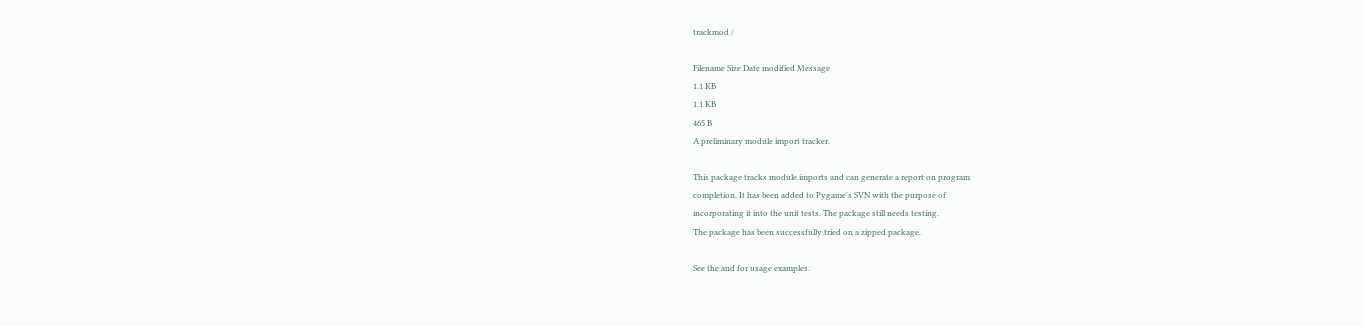trackmod /

Filename Size Date modified Message
1.1 KB
1.1 KB
465 B
A preliminary module import tracker.

This package tracks module imports and can generate a report on program
completion. It has been added to Pygame's SVN with the purpose of
incorporating it into the unit tests. The package still needs testing.
The package has been successfully tried on a zipped package.

See the and for usage examples.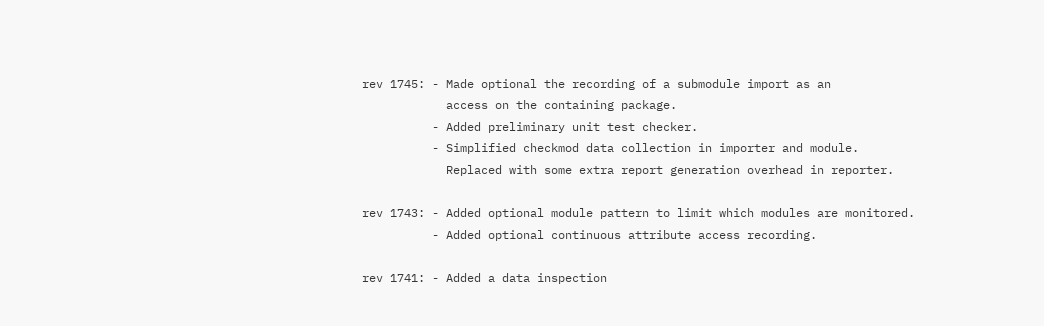rev 1745: - Made optional the recording of a submodule import as an
            access on the containing package.
          - Added preliminary unit test checker.
          - Simplified checkmod data collection in importer and module.
            Replaced with some extra report generation overhead in reporter.

rev 1743: - Added optional module pattern to limit which modules are monitored.
          - Added optional continuous attribute access recording.

rev 1741: - Added a data inspection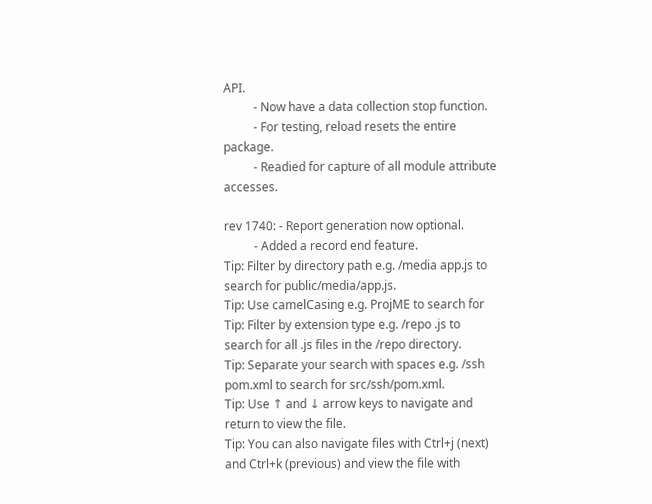API.
          - Now have a data collection stop function.
          - For testing, reload resets the entire package.
          - Readied for capture of all module attribute accesses.

rev 1740: - Report generation now optional.
          - Added a record end feature.
Tip: Filter by directory path e.g. /media app.js to search for public/media/app.js.
Tip: Use camelCasing e.g. ProjME to search for
Tip: Filter by extension type e.g. /repo .js to search for all .js files in the /repo directory.
Tip: Separate your search with spaces e.g. /ssh pom.xml to search for src/ssh/pom.xml.
Tip: Use ↑ and ↓ arrow keys to navigate and return to view the file.
Tip: You can also navigate files with Ctrl+j (next) and Ctrl+k (previous) and view the file with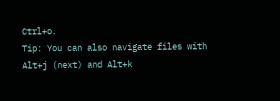Ctrl+o.
Tip: You can also navigate files with Alt+j (next) and Alt+k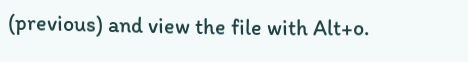(previous) and view the file with Alt+o.